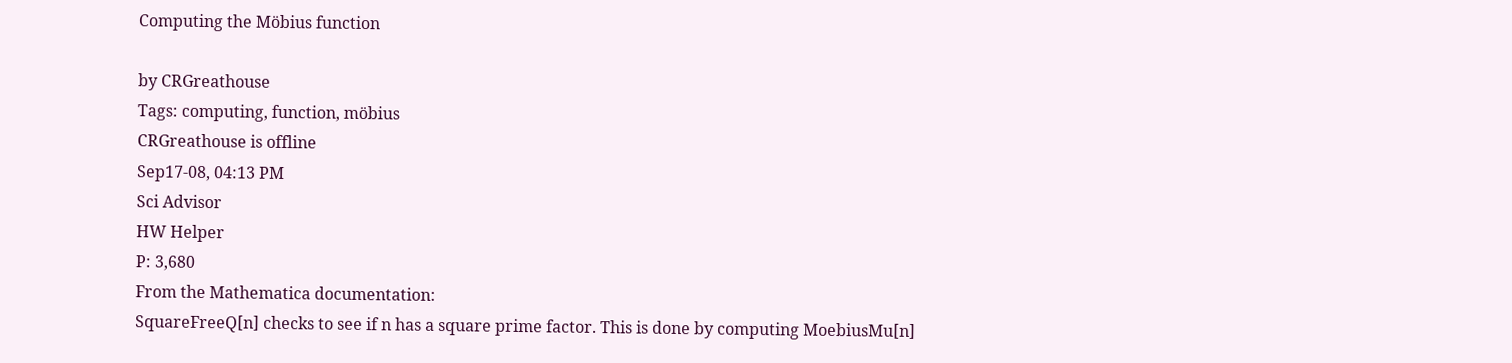Computing the Möbius function

by CRGreathouse
Tags: computing, function, möbius
CRGreathouse is offline
Sep17-08, 04:13 PM
Sci Advisor
HW Helper
P: 3,680
From the Mathematica documentation:
SquareFreeQ[n] checks to see if n has a square prime factor. This is done by computing MoebiusMu[n]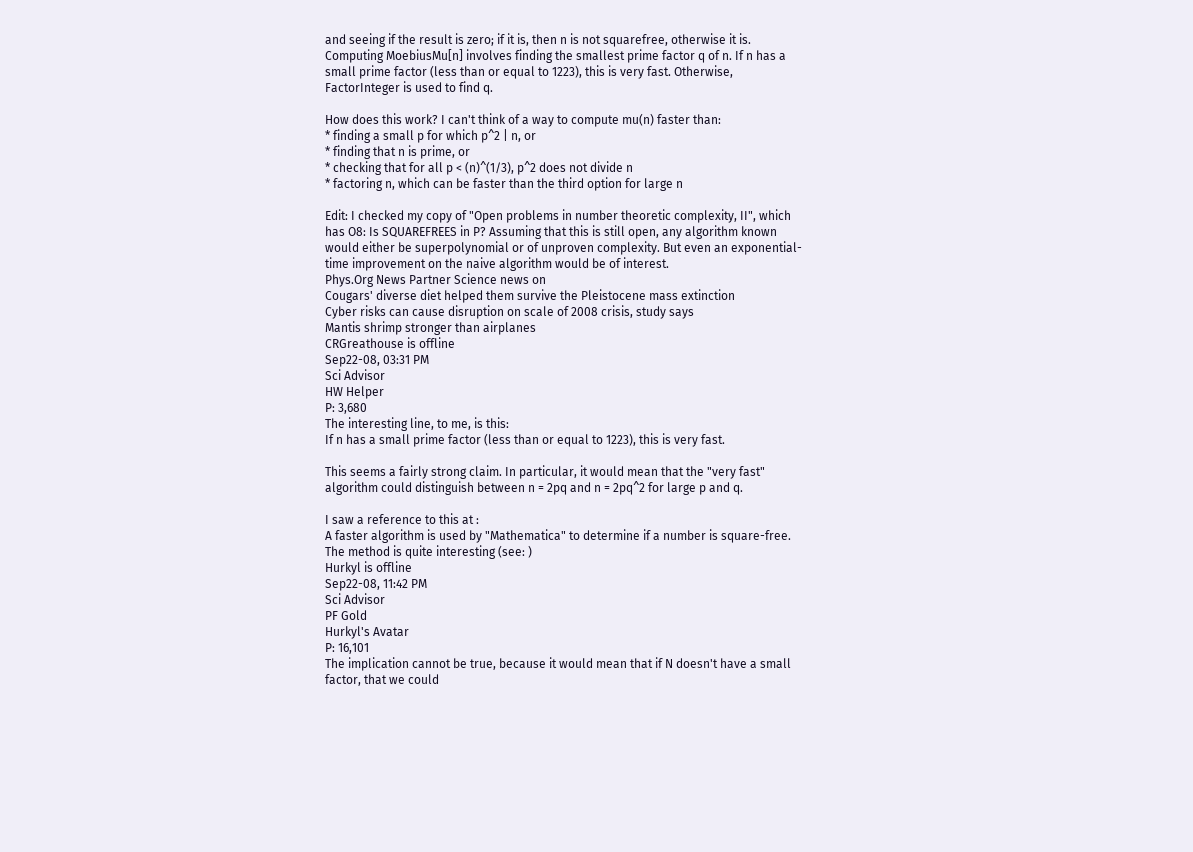and seeing if the result is zero; if it is, then n is not squarefree, otherwise it is. Computing MoebiusMu[n] involves finding the smallest prime factor q of n. If n has a small prime factor (less than or equal to 1223), this is very fast. Otherwise, FactorInteger is used to find q.

How does this work? I can't think of a way to compute mu(n) faster than:
* finding a small p for which p^2 | n, or
* finding that n is prime, or
* checking that for all p < (n)^(1/3), p^2 does not divide n
* factoring n, which can be faster than the third option for large n

Edit: I checked my copy of "Open problems in number theoretic complexity, II", which has O8: Is SQUAREFREES in P? Assuming that this is still open, any algorithm known would either be superpolynomial or of unproven complexity. But even an exponential-time improvement on the naive algorithm would be of interest.
Phys.Org News Partner Science news on
Cougars' diverse diet helped them survive the Pleistocene mass extinction
Cyber risks can cause disruption on scale of 2008 crisis, study says
Mantis shrimp stronger than airplanes
CRGreathouse is offline
Sep22-08, 03:31 PM
Sci Advisor
HW Helper
P: 3,680
The interesting line, to me, is this:
If n has a small prime factor (less than or equal to 1223), this is very fast.

This seems a fairly strong claim. In particular, it would mean that the "very fast" algorithm could distinguish between n = 2pq and n = 2pq^2 for large p and q.

I saw a reference to this at :
A faster algorithm is used by "Mathematica" to determine if a number is square-free. The method is quite interesting (see: )
Hurkyl is offline
Sep22-08, 11:42 PM
Sci Advisor
PF Gold
Hurkyl's Avatar
P: 16,101
The implication cannot be true, because it would mean that if N doesn't have a small factor, that we could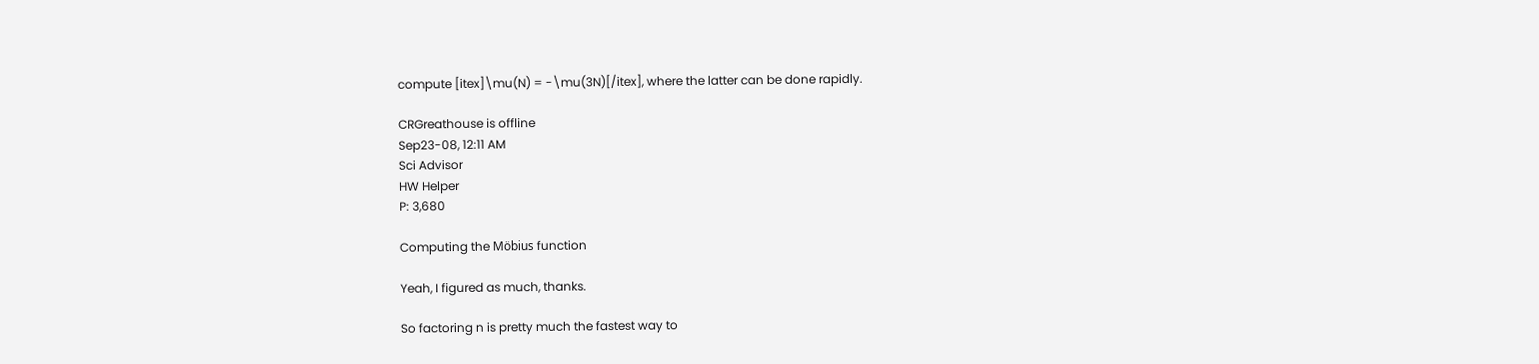compute [itex]\mu(N) = -\mu(3N)[/itex], where the latter can be done rapidly.

CRGreathouse is offline
Sep23-08, 12:11 AM
Sci Advisor
HW Helper
P: 3,680

Computing the Möbius function

Yeah, I figured as much, thanks.

So factoring n is pretty much the fastest way to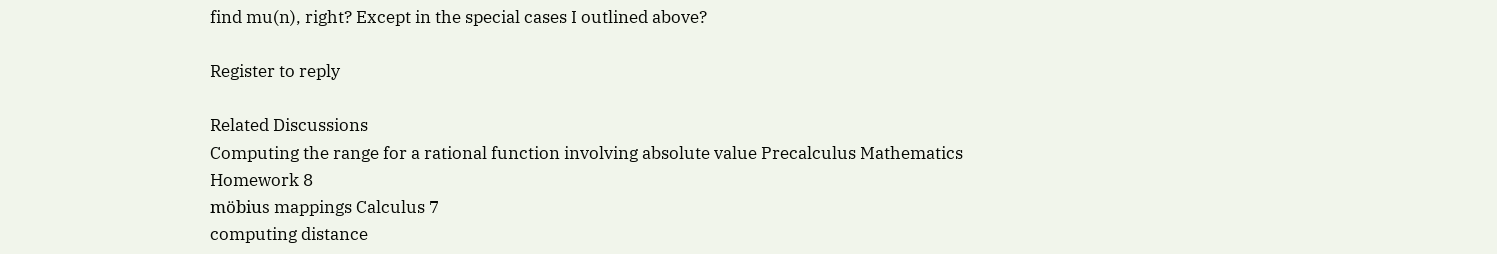find mu(n), right? Except in the special cases I outlined above?

Register to reply

Related Discussions
Computing the range for a rational function involving absolute value Precalculus Mathematics Homework 8
möbius mappings Calculus 7
computing distance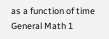as a function of time General Math 1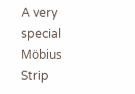A very special Möbius Strip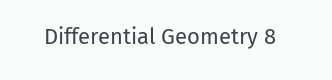Differential Geometry 8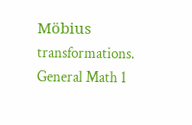Möbius transformations. General Math 1